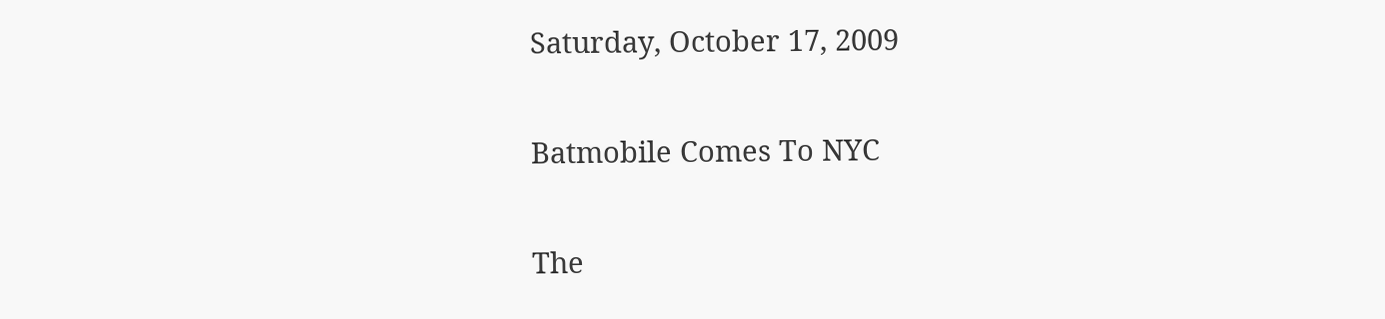Saturday, October 17, 2009

Batmobile Comes To NYC

The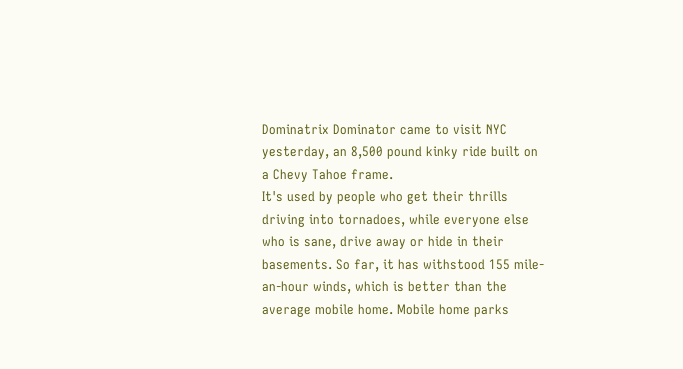Dominatrix Dominator came to visit NYC yesterday, an 8,500 pound kinky ride built on a Chevy Tahoe frame.
It's used by people who get their thrills driving into tornadoes, while everyone else who is sane, drive away or hide in their basements. So far, it has withstood 155 mile-an-hour winds, which is better than the average mobile home. Mobile home parks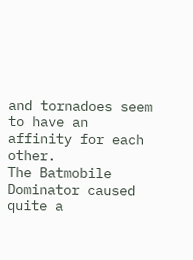and tornadoes seem to have an affinity for each other.
The Batmobile Dominator caused quite a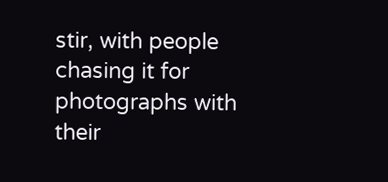stir, with people chasing it for photographs with their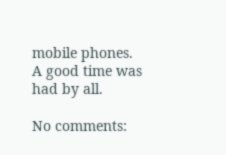mobile phones.
A good time was had by all.

No comments: